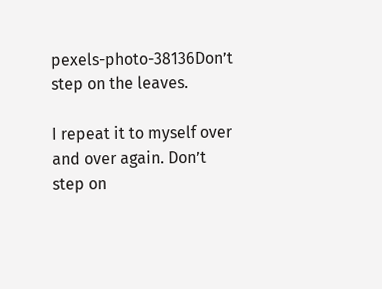pexels-photo-38136Don’t step on the leaves.

I repeat it to myself over and over again. Don’t step on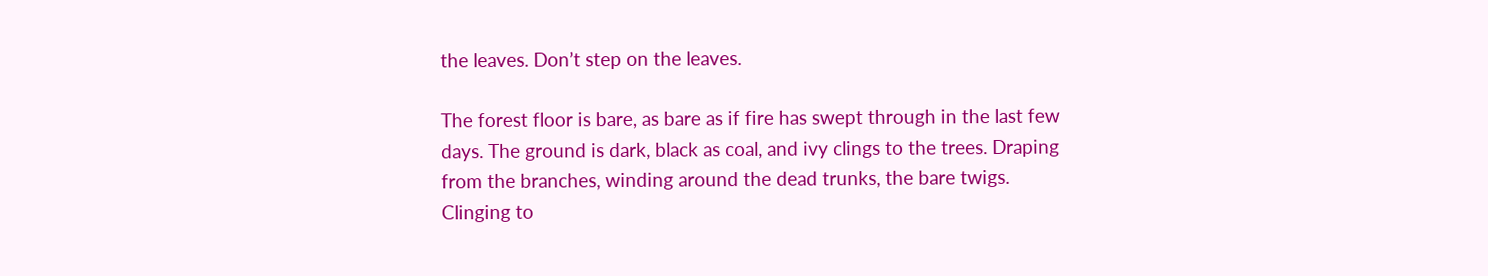the leaves. Don’t step on the leaves.

The forest floor is bare, as bare as if fire has swept through in the last few days. The ground is dark, black as coal, and ivy clings to the trees. Draping from the branches, winding around the dead trunks, the bare twigs. Clinging to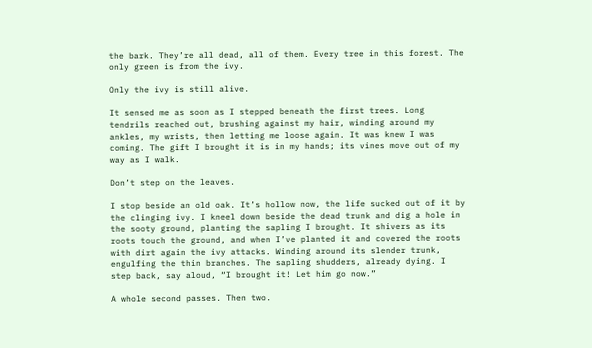the bark. They’re all dead, all of them. Every tree in this forest. The only green is from the ivy.

Only the ivy is still alive.

It sensed me as soon as I stepped beneath the first trees. Long tendrils reached out, brushing against my hair, winding around my ankles, my wrists, then letting me loose again. It was knew I was coming. The gift I brought it is in my hands; its vines move out of my way as I walk.

Don’t step on the leaves.

I stop beside an old oak. It’s hollow now, the life sucked out of it by the clinging ivy. I kneel down beside the dead trunk and dig a hole in the sooty ground, planting the sapling I brought. It shivers as its roots touch the ground, and when I’ve planted it and covered the roots with dirt again the ivy attacks. Winding around its slender trunk, engulfing the thin branches. The sapling shudders, already dying. I step back, say aloud, “I brought it! Let him go now.”

A whole second passes. Then two.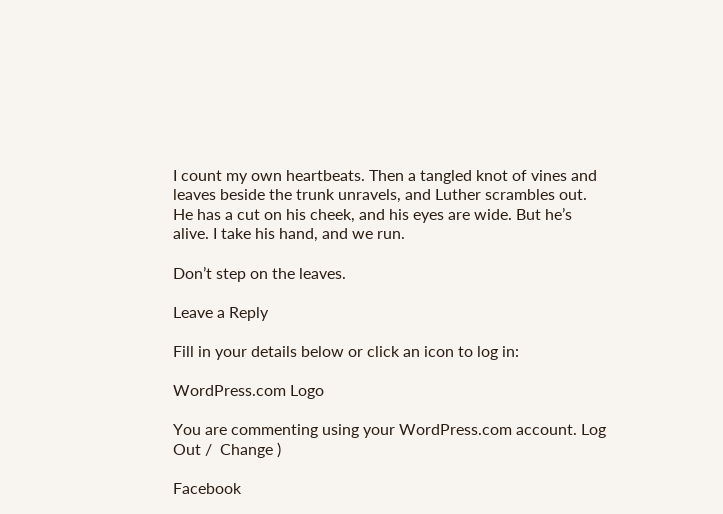I count my own heartbeats. Then a tangled knot of vines and leaves beside the trunk unravels, and Luther scrambles out. He has a cut on his cheek, and his eyes are wide. But he’s alive. I take his hand, and we run.

Don’t step on the leaves.

Leave a Reply

Fill in your details below or click an icon to log in:

WordPress.com Logo

You are commenting using your WordPress.com account. Log Out /  Change )

Facebook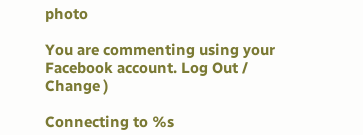photo

You are commenting using your Facebook account. Log Out /  Change )

Connecting to %s